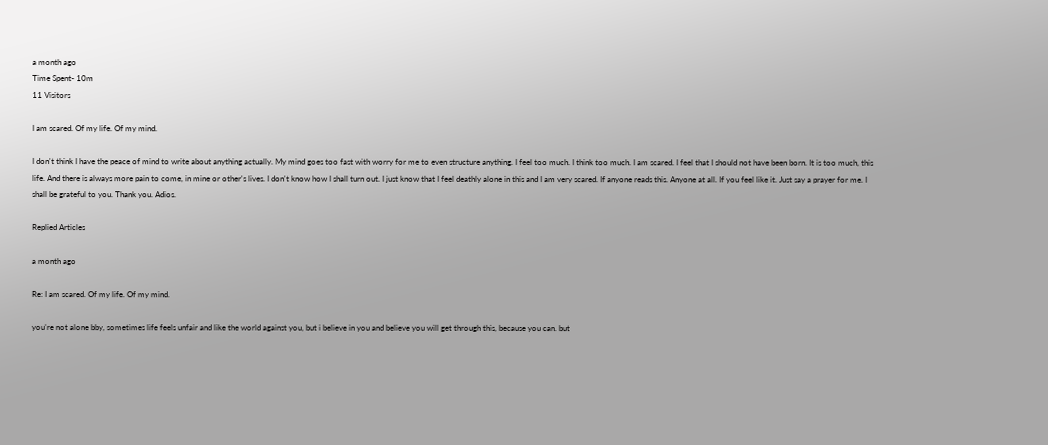a month ago
Time Spent- 10m
11 Visitors

I am scared. Of my life. Of my mind.

I don't think I have the peace of mind to write about anything actually. My mind goes too fast with worry for me to even structure anything. I feel too much. I think too much. I am scared. I feel that I should not have been born. It is too much, this life. And there is always more pain to come, in mine or other's lives. I don't know how I shall turn out. I just know that I feel deathly alone in this and I am very scared. If anyone reads this. Anyone at all. If you feel like it. Just say a prayer for me. I shall be grateful to you. Thank you. Adios.

Replied Articles

a month ago

Re: I am scared. Of my life. Of my mind.

you’re not alone bby, sometimes life feels unfair and like the world against you, but i believe in you and believe you will get through this, because you can. but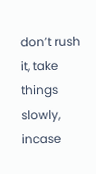don’t rush it, take things slowly, incase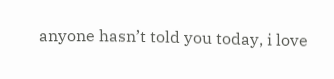anyone hasn’t told you today, i love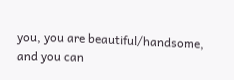you, you are beautiful/handsome, and you can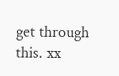get through this. xx